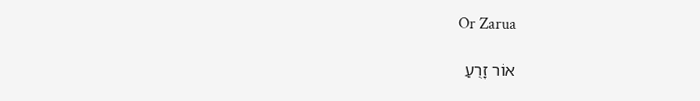Or Zarua

אוֹר זָרֻעַ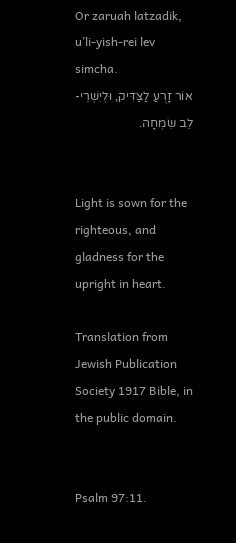Or zaruah latzadik, u’li-yish-rei lev simcha.
אוֹר זָרֻעַ לַצַּדִּיק, וּלְיִשְׁרֵי-לֵב שִׂמְחָה.


Light is sown for the righteous, and gladness for the upright in heart.

Translation from Jewish Publication Society 1917 Bible, in the public domain.


Psalm 97:11.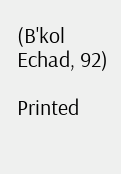(B'kol Echad, 92)

Printed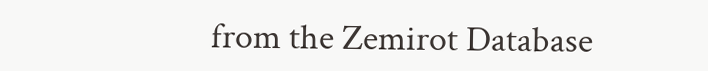from the Zemirot Database